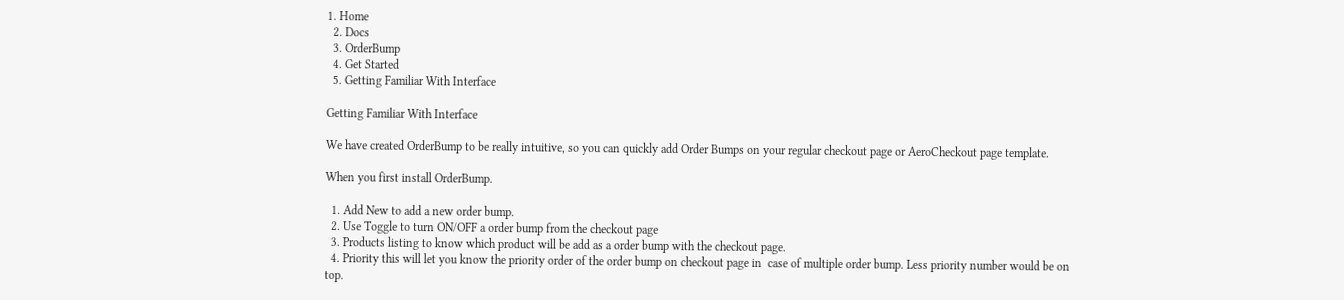1. Home
  2. Docs
  3. OrderBump
  4. Get Started
  5. Getting Familiar With Interface

Getting Familiar With Interface

We have created OrderBump to be really intuitive, so you can quickly add Order Bumps on your regular checkout page or AeroCheckout page template.

When you first install OrderBump.

  1. Add New to add a new order bump.
  2. Use Toggle to turn ON/OFF a order bump from the checkout page
  3. Products listing to know which product will be add as a order bump with the checkout page.
  4. Priority this will let you know the priority order of the order bump on checkout page in  case of multiple order bump. Less priority number would be on top.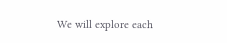We will explore each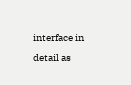interface in detail as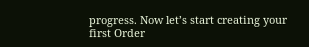progress. Now let’s start creating your first Order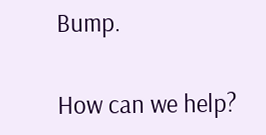Bump.

How can we help?